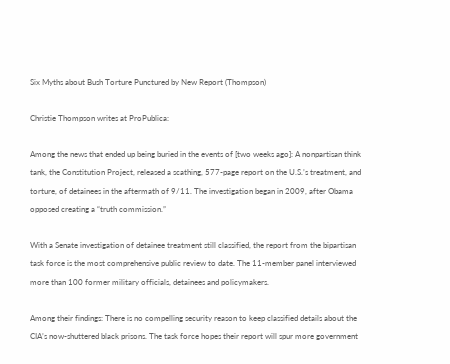Six Myths about Bush Torture Punctured by New Report (Thompson)

Christie Thompson writes at ProPublica:

Among the news that ended up being buried in the events of [two weeks ago]: A nonpartisan think tank, the Constitution Project, released a scathing, 577-page report on the U.S.’s treatment, and torture, of detainees in the aftermath of 9/11. The investigation began in 2009, after Obama opposed creating a “truth commission.”

With a Senate investigation of detainee treatment still classified, the report from the bipartisan task force is the most comprehensive public review to date. The 11-member panel interviewed more than 100 former military officials, detainees and policymakers.

Among their findings: There is no compelling security reason to keep classified details about the CIA’s now-shuttered black prisons. The task force hopes their report will spur more government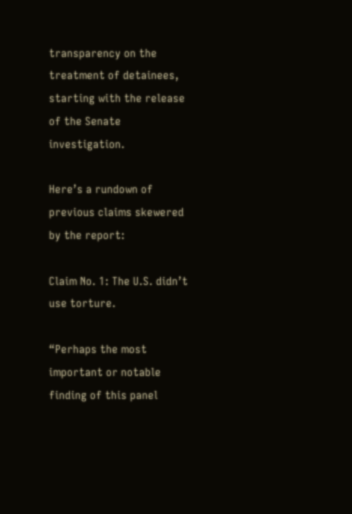transparency on the treatment of detainees, starting with the release of the Senate investigation.

Here’s a rundown of previous claims skewered by the report:

Claim No. 1: The U.S. didn’t use torture.

“Perhaps the most important or notable finding of this panel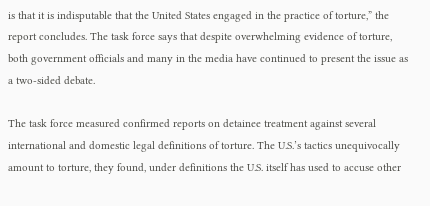is that it is indisputable that the United States engaged in the practice of torture,” the report concludes. The task force says that despite overwhelming evidence of torture, both government officials and many in the media have continued to present the issue as a two-sided debate.

The task force measured confirmed reports on detainee treatment against several international and domestic legal definitions of torture. The U.S.’s tactics unequivocally amount to torture, they found, under definitions the U.S. itself has used to accuse other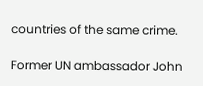countries of the same crime.

Former UN ambassador John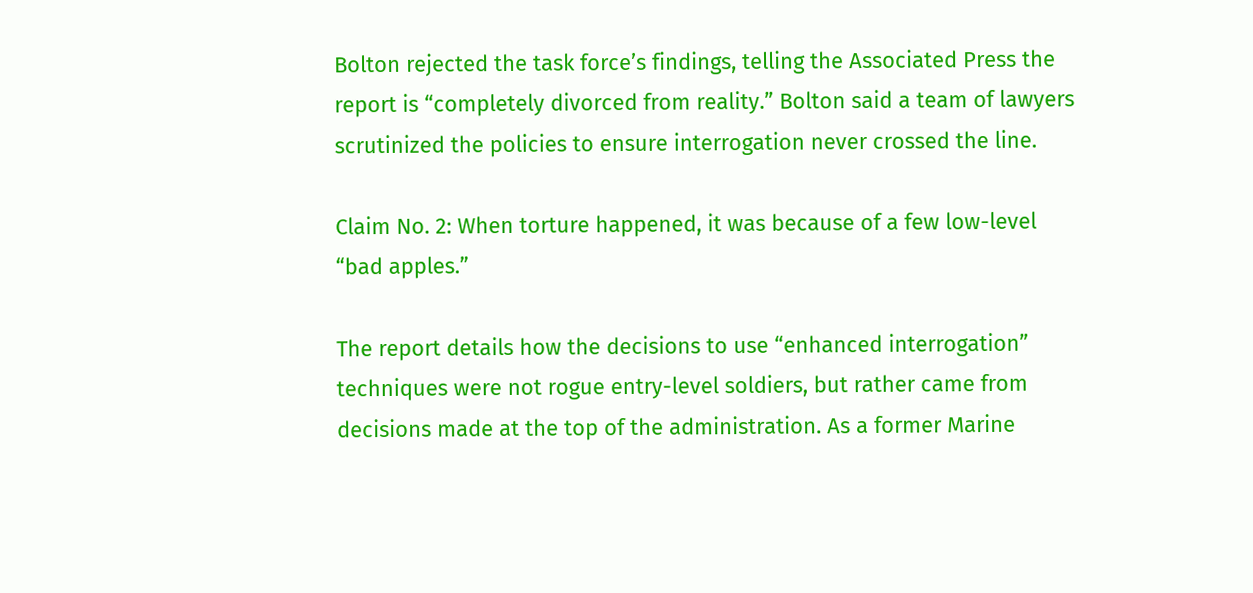Bolton rejected the task force’s findings, telling the Associated Press the report is “completely divorced from reality.” Bolton said a team of lawyers scrutinized the policies to ensure interrogation never crossed the line.

Claim No. 2: When torture happened, it was because of a few low-level “bad apples.”

The report details how the decisions to use “enhanced interrogation” techniques were not rogue entry-level soldiers, but rather came from decisions made at the top of the administration. As a former Marine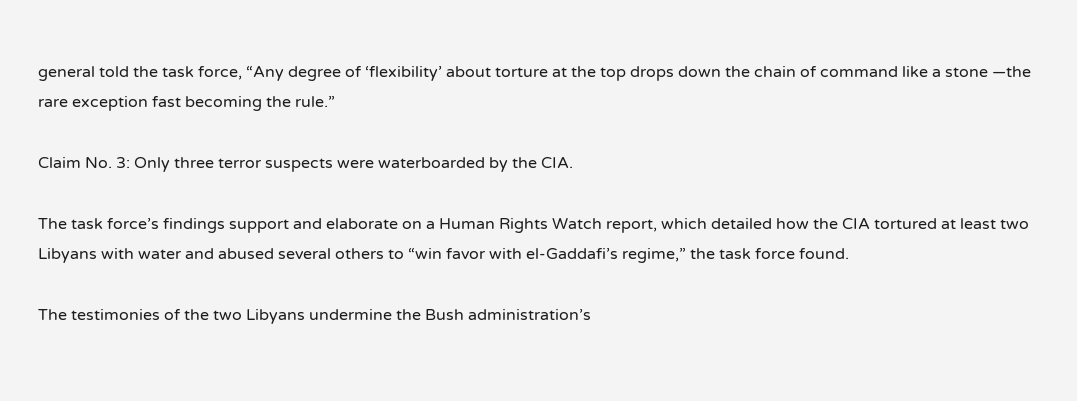general told the task force, “Any degree of ‘flexibility’ about torture at the top drops down the chain of command like a stone —the rare exception fast becoming the rule.”

Claim No. 3: Only three terror suspects were waterboarded by the CIA.

The task force’s findings support and elaborate on a Human Rights Watch report, which detailed how the CIA tortured at least two Libyans with water and abused several others to “win favor with el-Gaddafi’s regime,” the task force found.

The testimonies of the two Libyans undermine the Bush administration’s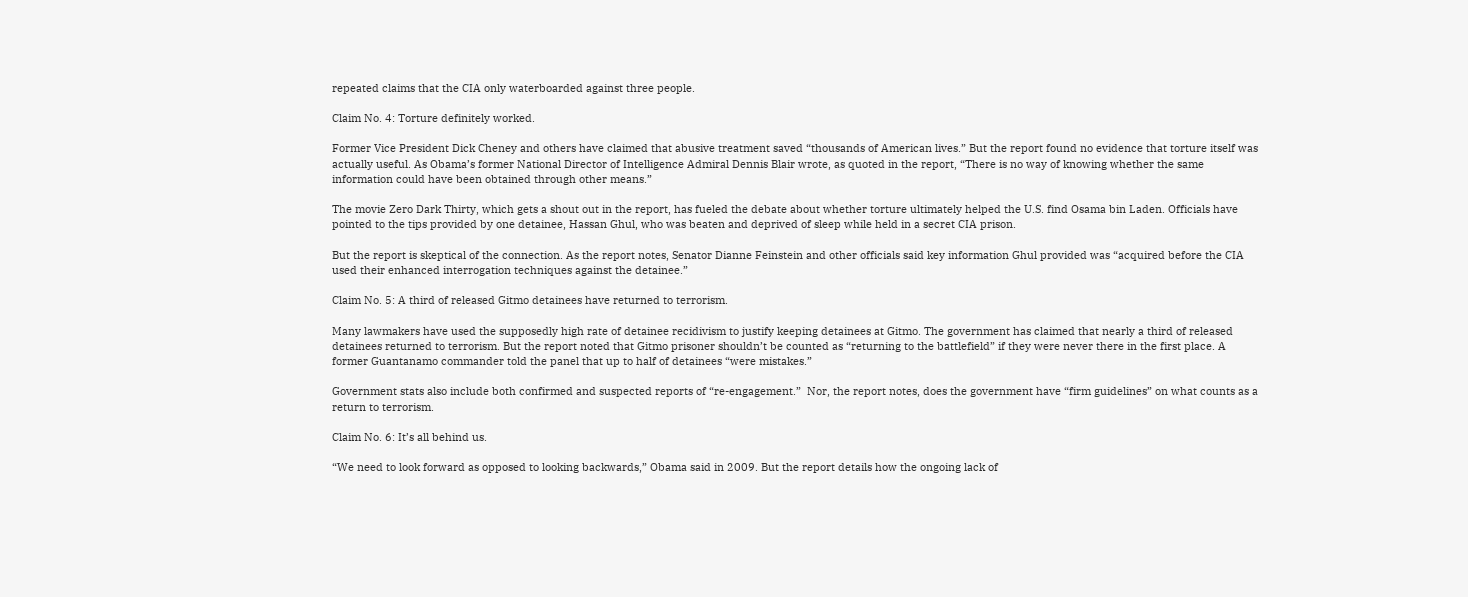repeated claims that the CIA only waterboarded against three people.

Claim No. 4: Torture definitely worked.

Former Vice President Dick Cheney and others have claimed that abusive treatment saved “thousands of American lives.” But the report found no evidence that torture itself was actually useful. As Obama’s former National Director of Intelligence Admiral Dennis Blair wrote, as quoted in the report, “There is no way of knowing whether the same information could have been obtained through other means.”

The movie Zero Dark Thirty, which gets a shout out in the report, has fueled the debate about whether torture ultimately helped the U.S. find Osama bin Laden. Officials have pointed to the tips provided by one detainee, Hassan Ghul, who was beaten and deprived of sleep while held in a secret CIA prison.

But the report is skeptical of the connection. As the report notes, Senator Dianne Feinstein and other officials said key information Ghul provided was “acquired before the CIA used their enhanced interrogation techniques against the detainee.”

Claim No. 5: A third of released Gitmo detainees have returned to terrorism.

Many lawmakers have used the supposedly high rate of detainee recidivism to justify keeping detainees at Gitmo. The government has claimed that nearly a third of released detainees returned to terrorism. But the report noted that Gitmo prisoner shouldn’t be counted as “returning to the battlefield” if they were never there in the first place. A former Guantanamo commander told the panel that up to half of detainees “were mistakes.”

Government stats also include both confirmed and suspected reports of “re-engagement.”  Nor, the report notes, does the government have “firm guidelines” on what counts as a return to terrorism.

Claim No. 6: It’s all behind us.

“We need to look forward as opposed to looking backwards,” Obama said in 2009. But the report details how the ongoing lack of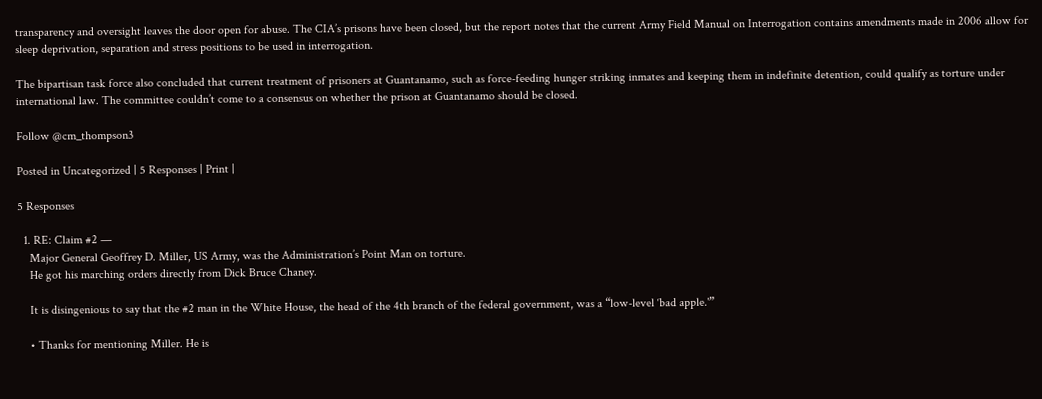transparency and oversight leaves the door open for abuse. The CIA’s prisons have been closed, but the report notes that the current Army Field Manual on Interrogation contains amendments made in 2006 allow for sleep deprivation, separation and stress positions to be used in interrogation.

The bipartisan task force also concluded that current treatment of prisoners at Guantanamo, such as force-feeding hunger striking inmates and keeping them in indefinite detention, could qualify as torture under international law. The committee couldn’t come to a consensus on whether the prison at Guantanamo should be closed.

Follow @cm_thompson3

Posted in Uncategorized | 5 Responses | Print |

5 Responses

  1. RE: Claim #2 —
    Major General Geoffrey D. Miller, US Army, was the Administration’s Point Man on torture.
    He got his marching orders directly from Dick Bruce Chaney.

    It is disingenious to say that the #2 man in the White House, the head of the 4th branch of the federal government, was a “low-level ‘bad apple.'”

    • Thanks for mentioning Miller. He is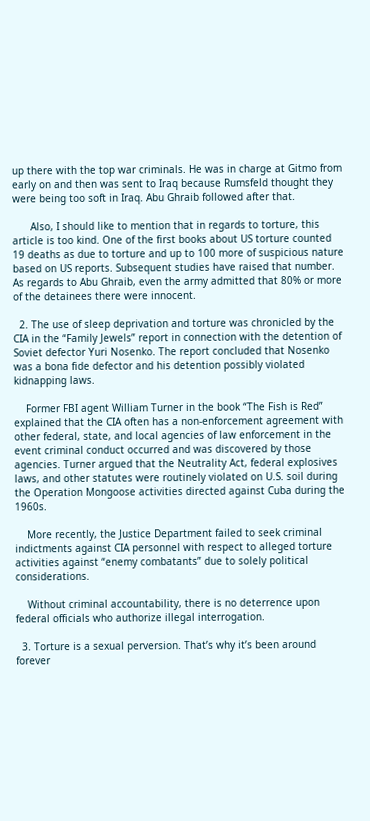up there with the top war criminals. He was in charge at Gitmo from early on and then was sent to Iraq because Rumsfeld thought they were being too soft in Iraq. Abu Ghraib followed after that.

      Also, I should like to mention that in regards to torture, this article is too kind. One of the first books about US torture counted 19 deaths as due to torture and up to 100 more of suspicious nature based on US reports. Subsequent studies have raised that number. As regards to Abu Ghraib, even the army admitted that 80% or more of the detainees there were innocent.

  2. The use of sleep deprivation and torture was chronicled by the CIA in the “Family Jewels” report in connection with the detention of Soviet defector Yuri Nosenko. The report concluded that Nosenko was a bona fide defector and his detention possibly violated kidnapping laws.

    Former FBI agent William Turner in the book “The Fish is Red” explained that the CIA often has a non-enforcement agreement with other federal, state, and local agencies of law enforcement in the event criminal conduct occurred and was discovered by those agencies. Turner argued that the Neutrality Act, federal explosives laws, and other statutes were routinely violated on U.S. soil during the Operation Mongoose activities directed against Cuba during the 1960s.

    More recently, the Justice Department failed to seek criminal indictments against CIA personnel with respect to alleged torture activities against “enemy combatants” due to solely political considerations.

    Without criminal accountability, there is no deterrence upon federal officials who authorize illegal interrogation.

  3. Torture is a sexual perversion. That’s why it’s been around forever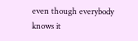even though everybody knows it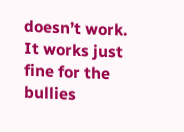doesn’t work. It works just fine for the bullies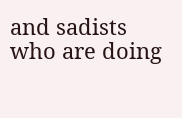and sadists who are doing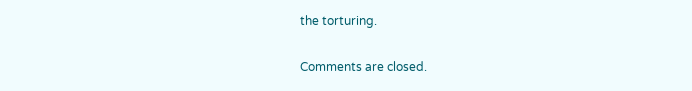the torturing.

Comments are closed.